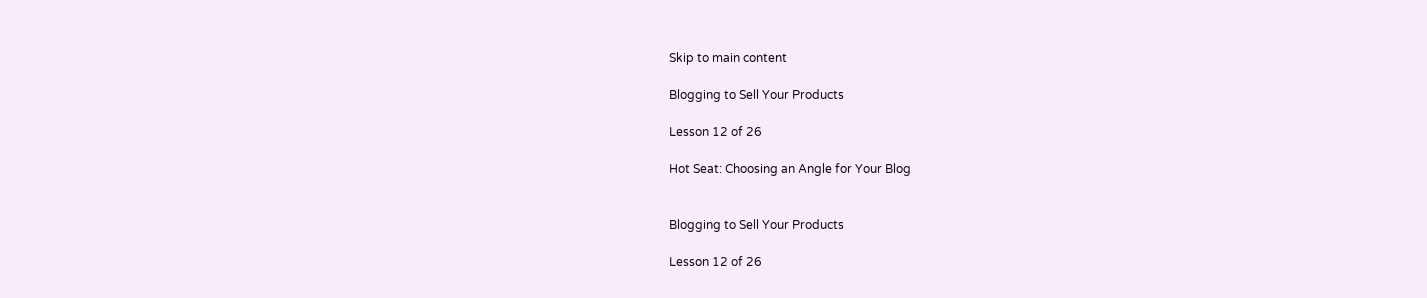Skip to main content

Blogging to Sell Your Products

Lesson 12 of 26

Hot Seat: Choosing an Angle for Your Blog


Blogging to Sell Your Products

Lesson 12 of 26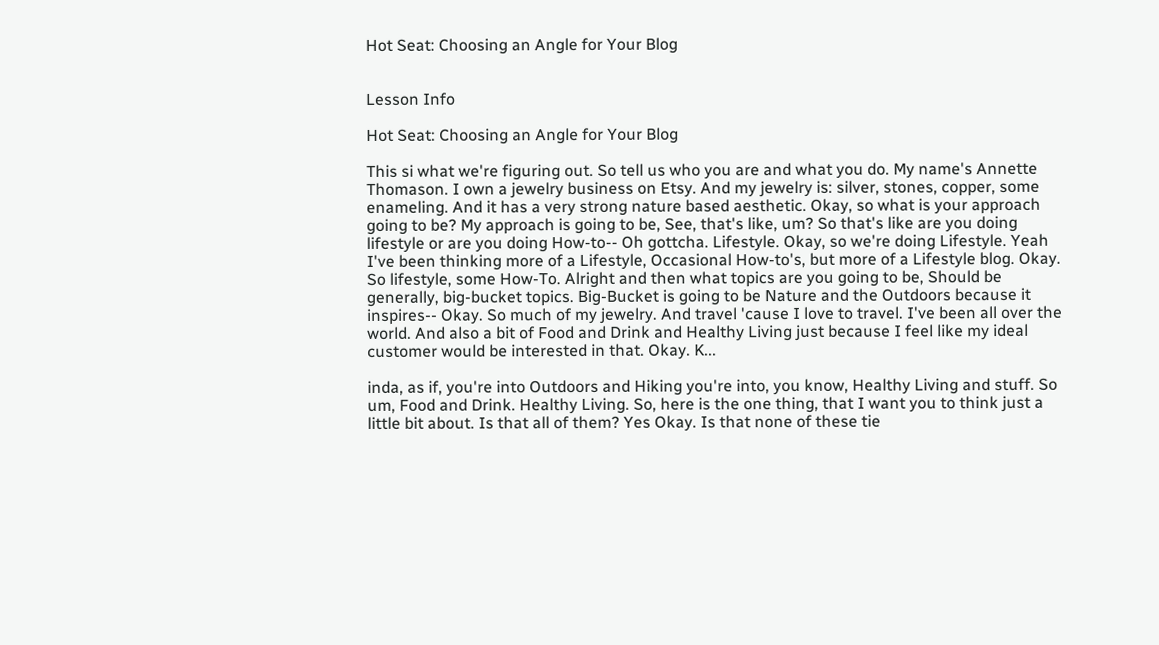Hot Seat: Choosing an Angle for Your Blog


Lesson Info

Hot Seat: Choosing an Angle for Your Blog

This si what we're figuring out. So tell us who you are and what you do. My name's Annette Thomason. I own a jewelry business on Etsy. And my jewelry is: silver, stones, copper, some enameling. And it has a very strong nature based aesthetic. Okay, so what is your approach going to be? My approach is going to be, See, that's like, um? So that's like are you doing lifestyle or are you doing How-to-- Oh gottcha. Lifestyle. Okay, so we're doing Lifestyle. Yeah I've been thinking more of a Lifestyle, Occasional How-to's, but more of a Lifestyle blog. Okay. So lifestyle, some How-To. Alright and then what topics are you going to be, Should be generally, big-bucket topics. Big-Bucket is going to be Nature and the Outdoors because it inspires-- Okay. So much of my jewelry. And travel 'cause I love to travel. I've been all over the world. And also a bit of Food and Drink and Healthy Living just because I feel like my ideal customer would be interested in that. Okay. K...

inda, as if, you're into Outdoors and Hiking you're into, you know, Healthy Living and stuff. So um, Food and Drink. Healthy Living. So, here is the one thing, that I want you to think just a little bit about. Is that all of them? Yes Okay. Is that none of these tie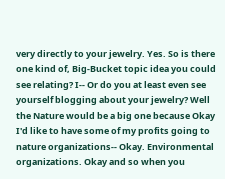very directly to your jewelry. Yes. So is there one kind of, Big-Bucket topic idea you could see relating? I-- Or do you at least even see yourself blogging about your jewelry? Well the Nature would be a big one because Okay I'd like to have some of my profits going to nature organizations-- Okay. Environmental organizations. Okay and so when you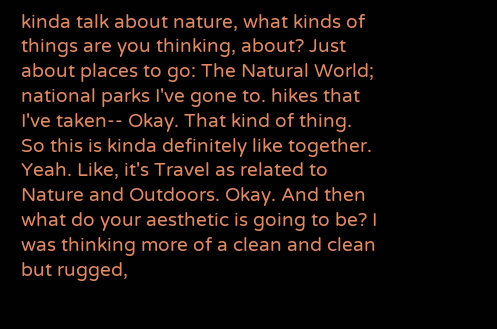kinda talk about nature, what kinds of things are you thinking, about? Just about places to go: The Natural World; national parks I've gone to. hikes that I've taken-- Okay. That kind of thing. So this is kinda definitely like together. Yeah. Like, it's Travel as related to Nature and Outdoors. Okay. And then what do your aesthetic is going to be? I was thinking more of a clean and clean but rugged,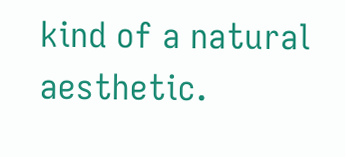kind of a natural aesthetic.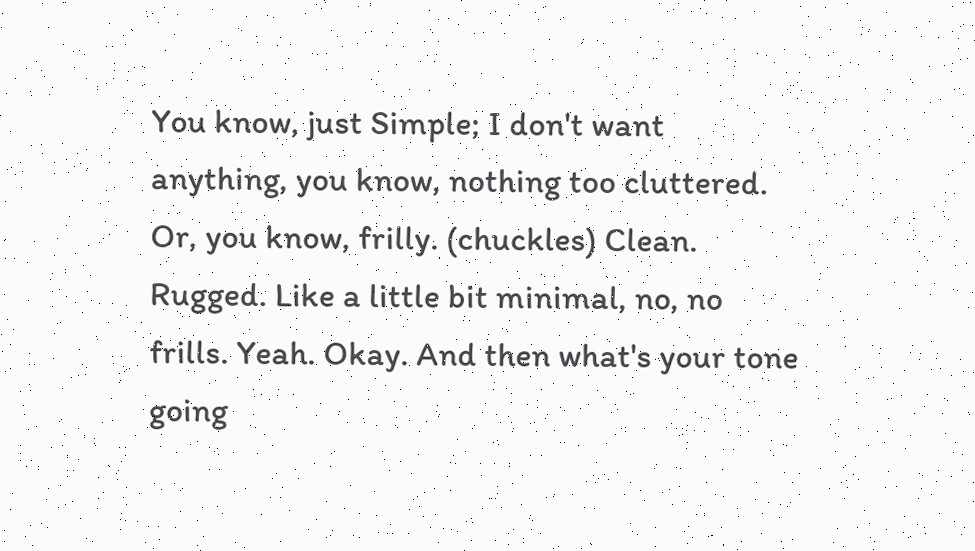You know, just Simple; I don't want anything, you know, nothing too cluttered. Or, you know, frilly. (chuckles) Clean. Rugged. Like a little bit minimal, no, no frills. Yeah. Okay. And then what's your tone going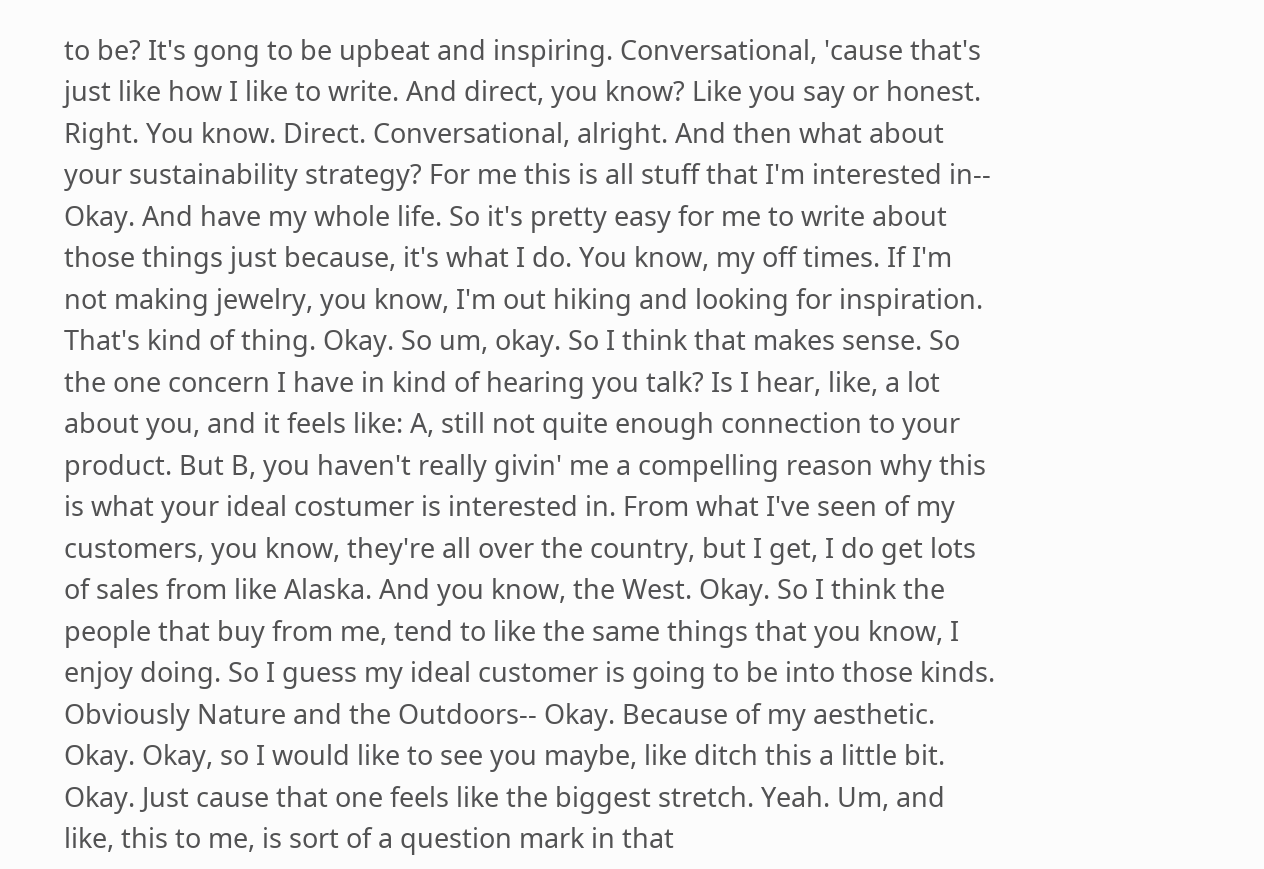to be? It's gong to be upbeat and inspiring. Conversational, 'cause that's just like how I like to write. And direct, you know? Like you say or honest. Right. You know. Direct. Conversational, alright. And then what about your sustainability strategy? For me this is all stuff that I'm interested in-- Okay. And have my whole life. So it's pretty easy for me to write about those things just because, it's what I do. You know, my off times. If I'm not making jewelry, you know, I'm out hiking and looking for inspiration. That's kind of thing. Okay. So um, okay. So I think that makes sense. So the one concern I have in kind of hearing you talk? Is I hear, like, a lot about you, and it feels like: A, still not quite enough connection to your product. But B, you haven't really givin' me a compelling reason why this is what your ideal costumer is interested in. From what I've seen of my customers, you know, they're all over the country, but I get, I do get lots of sales from like Alaska. And you know, the West. Okay. So I think the people that buy from me, tend to like the same things that you know, I enjoy doing. So I guess my ideal customer is going to be into those kinds. Obviously Nature and the Outdoors-- Okay. Because of my aesthetic. Okay. Okay, so I would like to see you maybe, like ditch this a little bit. Okay. Just cause that one feels like the biggest stretch. Yeah. Um, and like, this to me, is sort of a question mark in that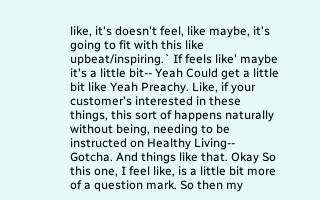like, it's doesn't feel, like maybe, it's going to fit with this like upbeat/inspiring.` If feels like' maybe it's a little bit-- Yeah Could get a little bit like Yeah Preachy. Like, if your customer's interested in these things, this sort of happens naturally without being, needing to be instructed on Healthy Living-- Gotcha. And things like that. Okay So this one, I feel like, is a little bit more of a question mark. So then my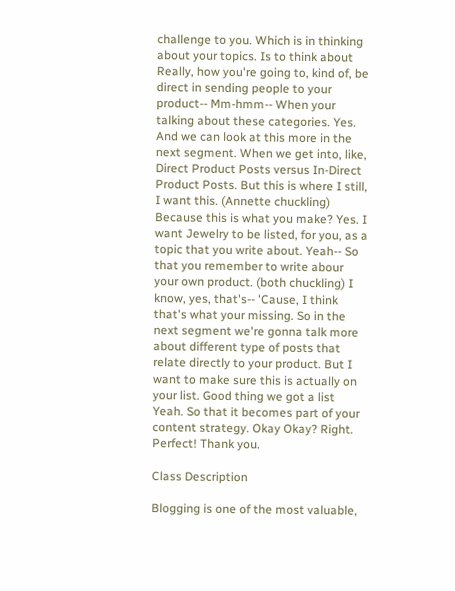challenge to you. Which is in thinking about your topics. Is to think about Really, how you're going to, kind of, be direct in sending people to your product-- Mm-hmm-- When your talking about these categories. Yes. And we can look at this more in the next segment. When we get into, like, Direct Product Posts versus In-Direct Product Posts. But this is where I still, I want this. (Annette chuckling) Because this is what you make? Yes. I want Jewelry to be listed, for you, as a topic that you write about. Yeah-- So that you remember to write abour your own product. (both chuckling) I know, yes, that's-- 'Cause, I think that's what your missing. So in the next segment we're gonna talk more about different type of posts that relate directly to your product. But I want to make sure this is actually on your list. Good thing we got a list Yeah. So that it becomes part of your content strategy. Okay Okay? Right. Perfect! Thank you.

Class Description

Blogging is one of the most valuable,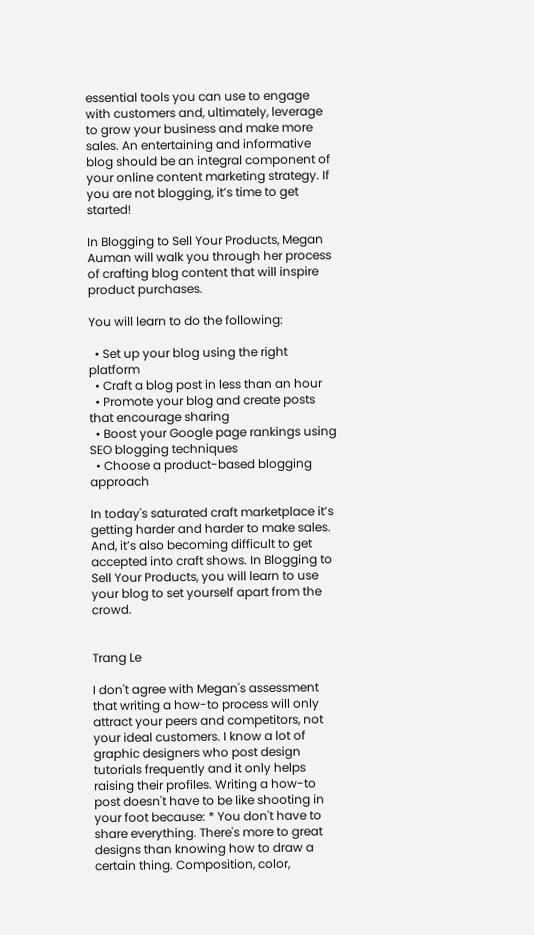essential tools you can use to engage with customers and, ultimately, leverage to grow your business and make more sales. An entertaining and informative blog should be an integral component of your online content marketing strategy. If you are not blogging, it’s time to get started!

In Blogging to Sell Your Products, Megan Auman will walk you through her process of crafting blog content that will inspire product purchases.

You will learn to do the following:

  • Set up your blog using the right platform
  • Craft a blog post in less than an hour
  • Promote your blog and create posts that encourage sharing
  • Boost your Google page rankings using SEO blogging techniques
  • Choose a product-based blogging approach

In today's saturated craft marketplace it’s getting harder and harder to make sales. And, it’s also becoming difficult to get accepted into craft shows. In Blogging to Sell Your Products, you will learn to use your blog to set yourself apart from the crowd.


Trang Le

I don't agree with Megan's assessment that writing a how-to process will only attract your peers and competitors, not your ideal customers. I know a lot of graphic designers who post design tutorials frequently and it only helps raising their profiles. Writing a how-to post doesn't have to be like shooting in your foot because: * You don't have to share everything. There's more to great designs than knowing how to draw a certain thing. Composition, color,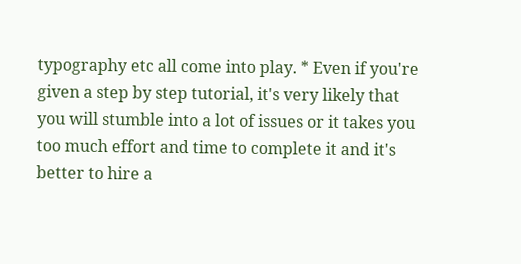typography etc all come into play. * Even if you're given a step by step tutorial, it's very likely that you will stumble into a lot of issues or it takes you too much effort and time to complete it and it's better to hire a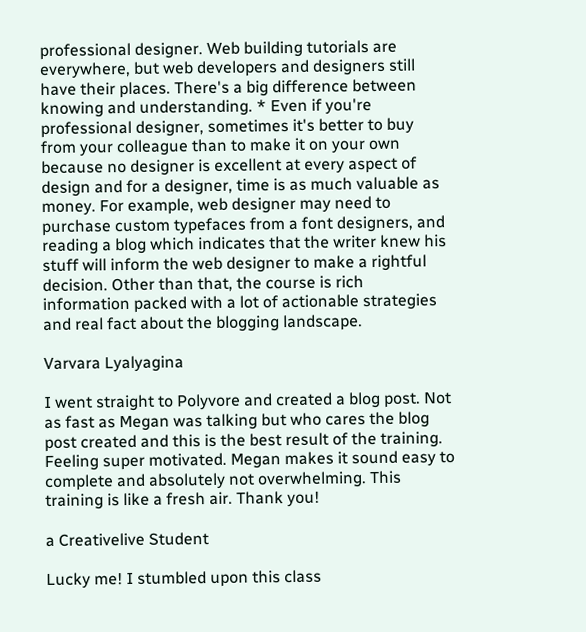professional designer. Web building tutorials are everywhere, but web developers and designers still have their places. There's a big difference between knowing and understanding. * Even if you're professional designer, sometimes it's better to buy from your colleague than to make it on your own because no designer is excellent at every aspect of design and for a designer, time is as much valuable as money. For example, web designer may need to purchase custom typefaces from a font designers, and reading a blog which indicates that the writer knew his stuff will inform the web designer to make a rightful decision. Other than that, the course is rich information packed with a lot of actionable strategies and real fact about the blogging landscape.

Varvara Lyalyagina

I went straight to Polyvore and created a blog post. Not as fast as Megan was talking but who cares the blog post created and this is the best result of the training. Feeling super motivated. Megan makes it sound easy to complete and absolutely not overwhelming. This training is like a fresh air. Thank you!

a Creativelive Student

Lucky me! I stumbled upon this class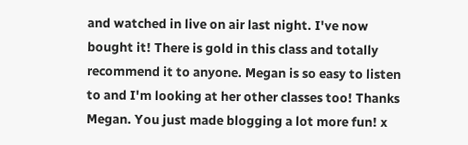and watched in live on air last night. I've now bought it! There is gold in this class and totally recommend it to anyone. Megan is so easy to listen to and I'm looking at her other classes too! Thanks Megan. You just made blogging a lot more fun! x